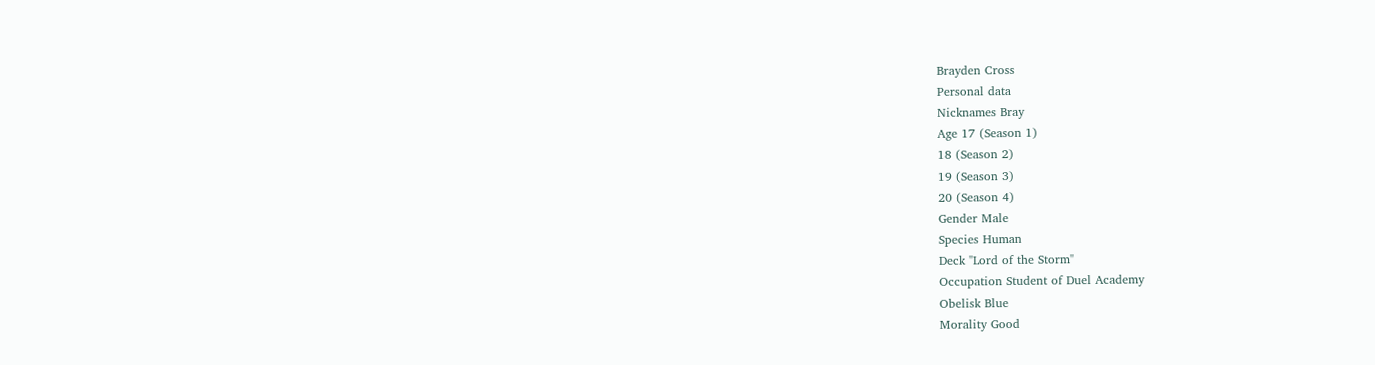Brayden Cross
Personal data
Nicknames Bray
Age 17 (Season 1)
18 (Season 2)
19 (Season 3)
20 (Season 4)
Gender Male
Species Human
Deck "Lord of the Storm"
Occupation Student of Duel Academy
Obelisk Blue
Morality Good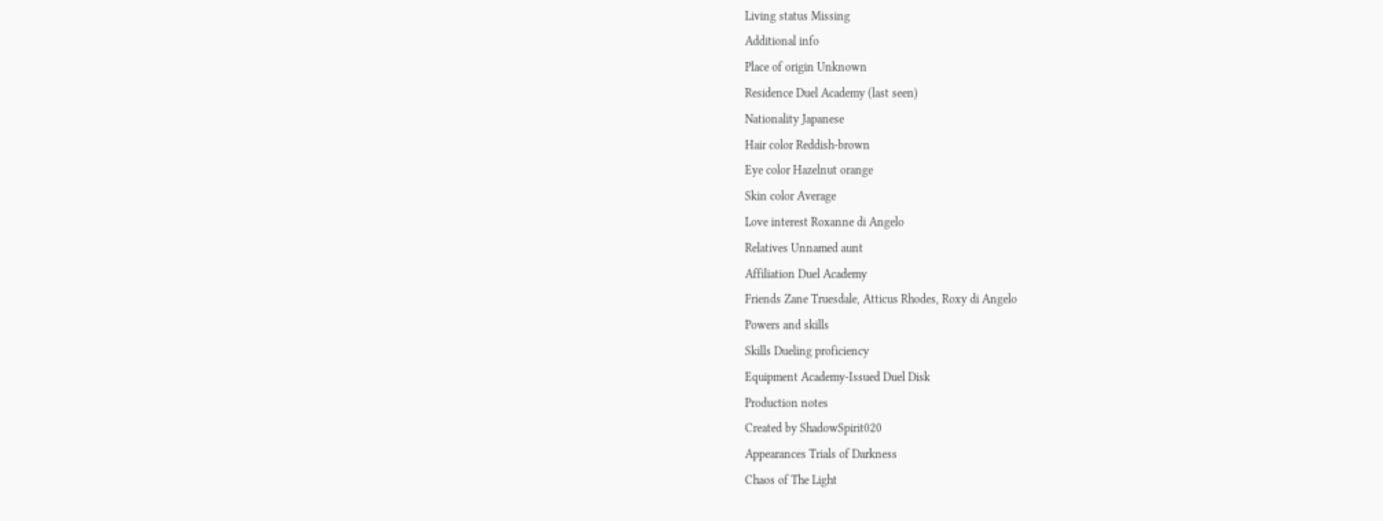Living status Missing
Additional info
Place of origin Unknown
Residence Duel Academy (last seen)
Nationality Japanese
Hair color Reddish-brown
Eye color Hazelnut orange
Skin color Average
Love interest Roxanne di Angelo
Relatives Unnamed aunt
Affiliation Duel Academy
Friends Zane Truesdale, Atticus Rhodes, Roxy di Angelo
Powers and skills
Skills Dueling proficiency
Equipment Academy-Issued Duel Disk
Production notes
Created by ShadowSpirit020
Appearances Trials of Darkness
Chaos of The Light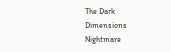The Dark Dimensions
Nightmare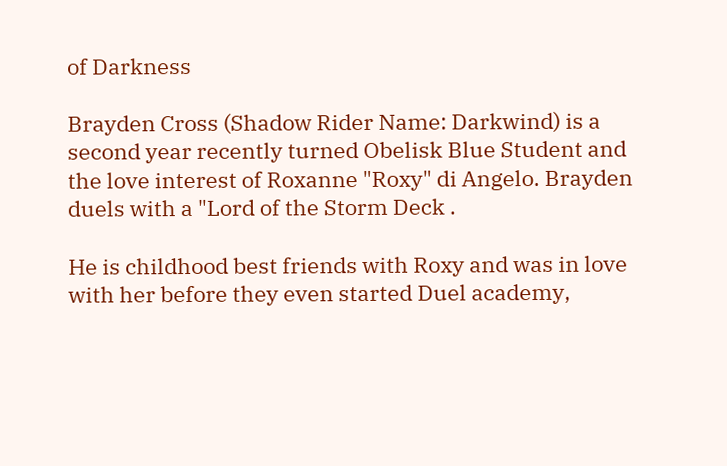of Darkness

Brayden Cross (Shadow Rider Name: Darkwind) is a second year recently turned Obelisk Blue Student and the love interest of Roxanne "Roxy" di Angelo. Brayden duels with a "Lord of the Storm Deck .

He is childhood best friends with Roxy and was in love with her before they even started Duel academy,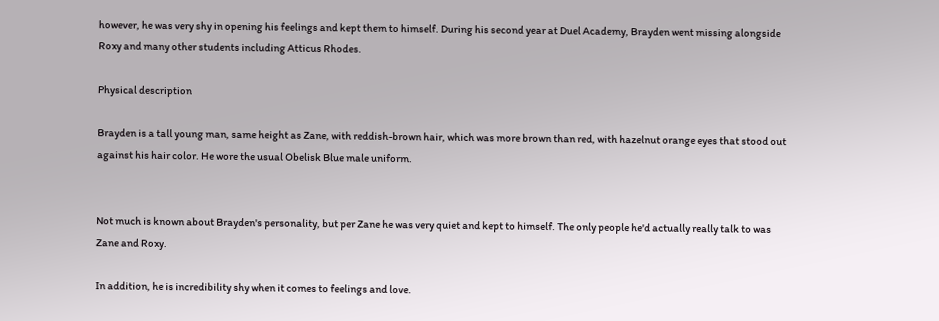however, he was very shy in opening his feelings and kept them to himself. During his second year at Duel Academy, Brayden went missing alongside Roxy and many other students including Atticus Rhodes.

Physical description

Brayden is a tall young man, same height as Zane, with reddish-brown hair, which was more brown than red, with hazelnut orange eyes that stood out against his hair color. He wore the usual Obelisk Blue male uniform.


Not much is known about Brayden's personality, but per Zane he was very quiet and kept to himself. The only people he'd actually really talk to was Zane and Roxy.

In addition, he is incredibility shy when it comes to feelings and love.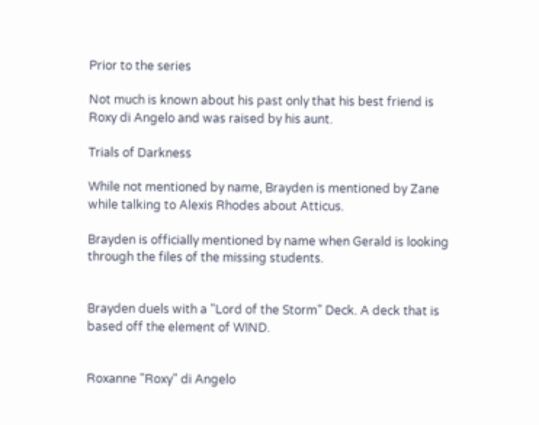Prior to the series

Not much is known about his past only that his best friend is Roxy di Angelo and was raised by his aunt.

Trials of Darkness

While not mentioned by name, Brayden is mentioned by Zane while talking to Alexis Rhodes about Atticus.

Brayden is officially mentioned by name when Gerald is looking through the files of the missing students.


Brayden duels with a "Lord of the Storm" Deck. A deck that is based off the element of WIND.


Roxanne "Roxy" di Angelo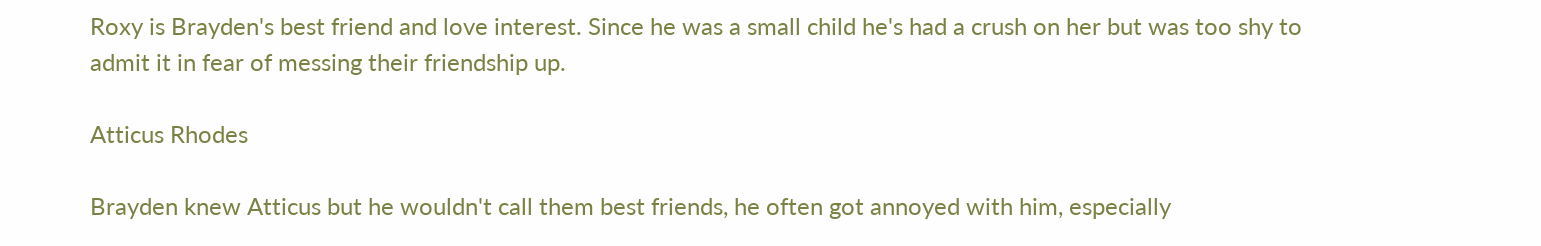Roxy is Brayden's best friend and love interest. Since he was a small child he's had a crush on her but was too shy to admit it in fear of messing their friendship up.

Atticus Rhodes

Brayden knew Atticus but he wouldn't call them best friends, he often got annoyed with him, especially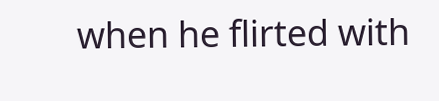when he flirted with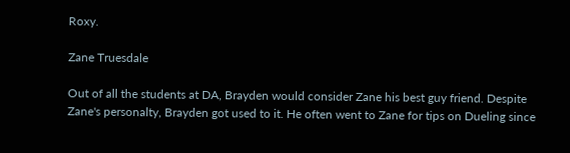Roxy.

Zane Truesdale

Out of all the students at DA, Brayden would consider Zane his best guy friend. Despite Zane's personalty, Brayden got used to it. He often went to Zane for tips on Dueling since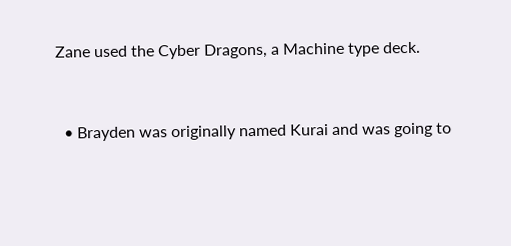Zane used the Cyber Dragons, a Machine type deck.


  • Brayden was originally named Kurai and was going to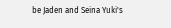be Jaden and Seina Yuki's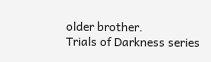older brother.
Trials of Darkness series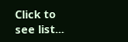Click to see list...